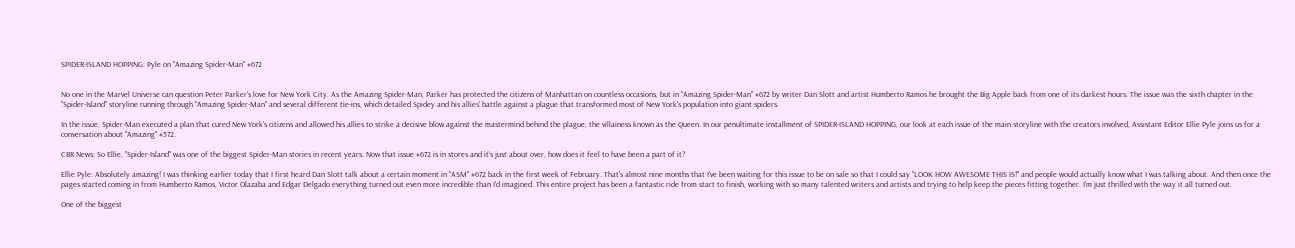SPIDER-ISLAND HOPPING: Pyle on "Amazing Spider-Man" #672


No one in the Marvel Universe can question Peter Parker's love for New York City. As the Amazing Spider-Man, Parker has protected the citizens of Manhattan on countless occasions, but in "Amazing Spider-Man" #672 by writer Dan Slott and artist Humberto Ramos he brought the Big Apple back from one of its darkest hours. The issue was the sixth chapter in the "Spider-Island" storyline running through "Amazing Spider-Man" and several different tie-ins, which detailed Spidey and his allies' battle against a plague that transformed most of New York's population into giant spiders.

In the issue, Spider-Man executed a plan that cured New York's citizens and allowed his allies to strike a decisive blow against the mastermind behind the plague, the villainess known as the Queen. In our penultimate installment of SPIDER-ISLAND HOPPING, our look at each issue of the main storyline with the creators involved, Assistant Editor Ellie Pyle joins us for a conversation about "Amazing" #572.

CBR News: So Ellie, "Spider-Island" was one of the biggest Spider-Man stories in recent years. Now that issue #672 is in stores and it's just about over, how does it feel to have been a part of it?

Ellie Pyle: Absolutely amazing! I was thinking earlier today that I first heard Dan Slott talk about a certain moment in "ASM" #672 back in the first week of February. That's almost nine months that I've been waiting for this issue to be on sale so that I could say "LOOK HOW AWESOME THIS IS!" and people would actually know what I was talking about. And then once the pages started coming in from Humberto Ramos, Victor Olazaba and Edgar Delgado everything turned out even more incredible than I'd imagined. This entire project has been a fantastic ride from start to finish, working with so many talented writers and artists and trying to help keep the pieces fitting together. I'm just thrilled with the way it all turned out.

One of the biggest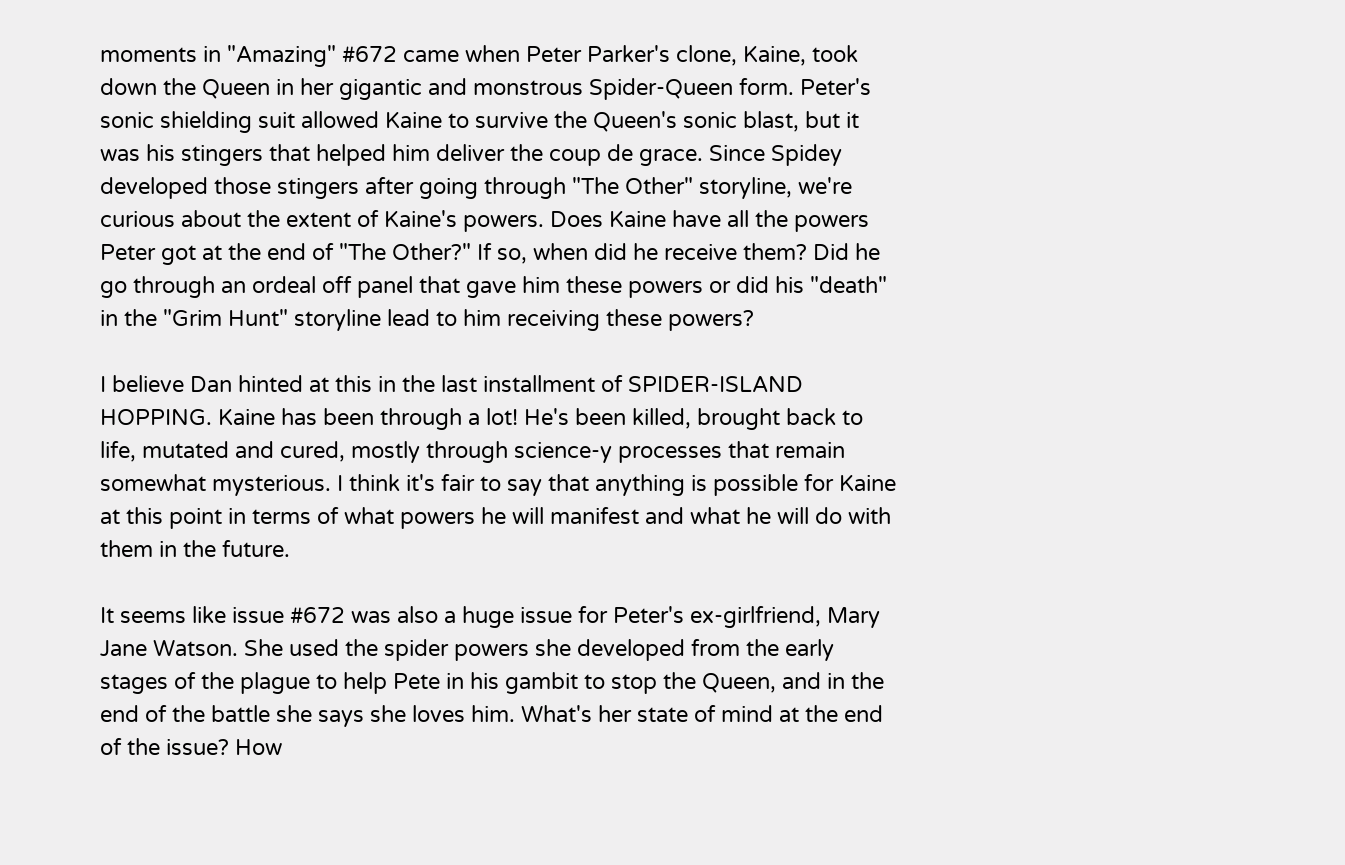moments in "Amazing" #672 came when Peter Parker's clone, Kaine, took down the Queen in her gigantic and monstrous Spider-Queen form. Peter's sonic shielding suit allowed Kaine to survive the Queen's sonic blast, but it was his stingers that helped him deliver the coup de grace. Since Spidey developed those stingers after going through "The Other" storyline, we're curious about the extent of Kaine's powers. Does Kaine have all the powers Peter got at the end of "The Other?" If so, when did he receive them? Did he go through an ordeal off panel that gave him these powers or did his "death" in the "Grim Hunt" storyline lead to him receiving these powers?

I believe Dan hinted at this in the last installment of SPIDER-ISLAND HOPPING. Kaine has been through a lot! He's been killed, brought back to life, mutated and cured, mostly through science-y processes that remain somewhat mysterious. I think it's fair to say that anything is possible for Kaine at this point in terms of what powers he will manifest and what he will do with them in the future.

It seems like issue #672 was also a huge issue for Peter's ex-girlfriend, Mary Jane Watson. She used the spider powers she developed from the early stages of the plague to help Pete in his gambit to stop the Queen, and in the end of the battle she says she loves him. What's her state of mind at the end of the issue? How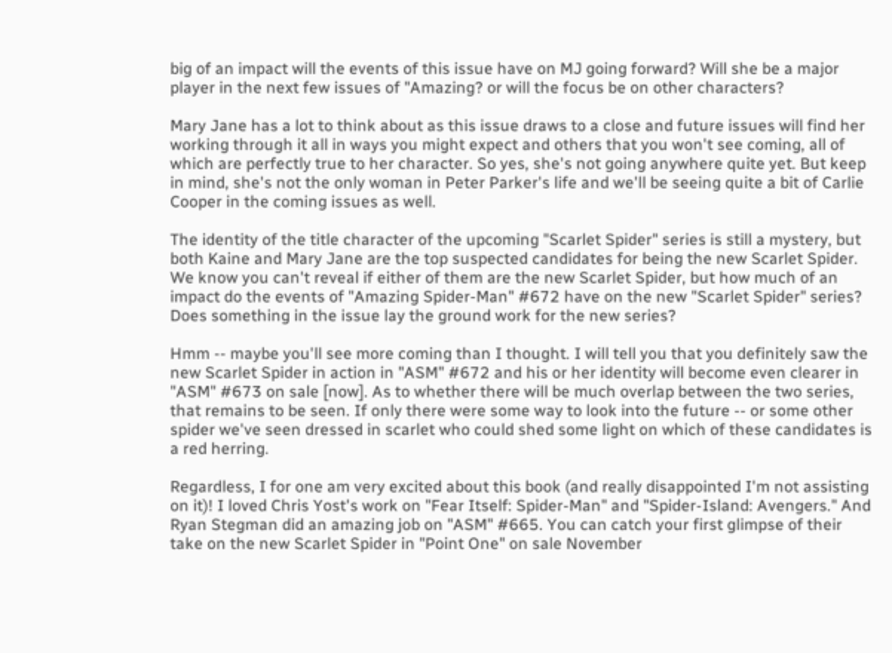big of an impact will the events of this issue have on MJ going forward? Will she be a major player in the next few issues of "Amazing? or will the focus be on other characters?

Mary Jane has a lot to think about as this issue draws to a close and future issues will find her working through it all in ways you might expect and others that you won't see coming, all of which are perfectly true to her character. So yes, she's not going anywhere quite yet. But keep in mind, she's not the only woman in Peter Parker's life and we'll be seeing quite a bit of Carlie Cooper in the coming issues as well.

The identity of the title character of the upcoming "Scarlet Spider" series is still a mystery, but both Kaine and Mary Jane are the top suspected candidates for being the new Scarlet Spider. We know you can't reveal if either of them are the new Scarlet Spider, but how much of an impact do the events of "Amazing Spider-Man" #672 have on the new "Scarlet Spider" series? Does something in the issue lay the ground work for the new series?

Hmm -- maybe you'll see more coming than I thought. I will tell you that you definitely saw the new Scarlet Spider in action in "ASM" #672 and his or her identity will become even clearer in "ASM" #673 on sale [now]. As to whether there will be much overlap between the two series, that remains to be seen. If only there were some way to look into the future -- or some other spider we've seen dressed in scarlet who could shed some light on which of these candidates is a red herring.

Regardless, I for one am very excited about this book (and really disappointed I'm not assisting on it)! I loved Chris Yost's work on "Fear Itself: Spider-Man" and "Spider-Island: Avengers." And Ryan Stegman did an amazing job on "ASM" #665. You can catch your first glimpse of their take on the new Scarlet Spider in "Point One" on sale November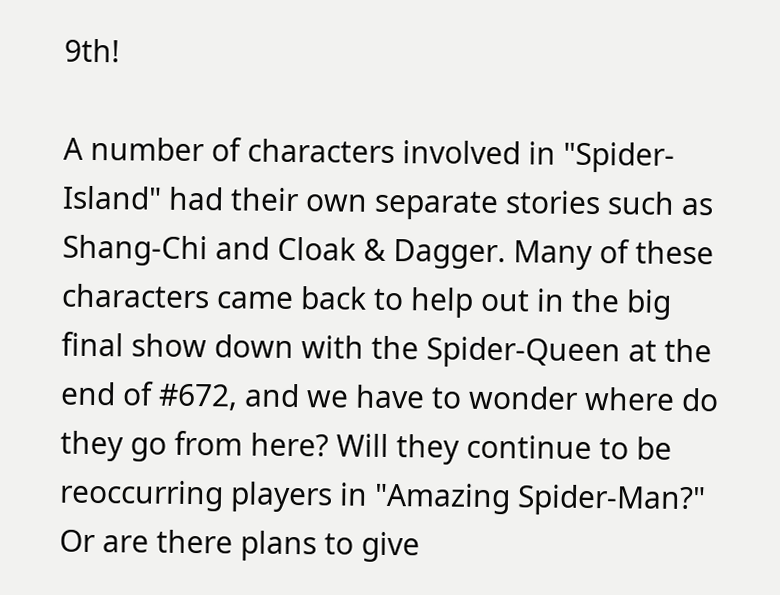9th!

A number of characters involved in "Spider-Island" had their own separate stories such as Shang-Chi and Cloak & Dagger. Many of these characters came back to help out in the big final show down with the Spider-Queen at the end of #672, and we have to wonder where do they go from here? Will they continue to be reoccurring players in "Amazing Spider-Man?" Or are there plans to give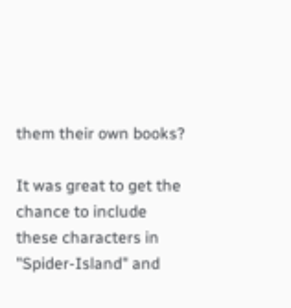them their own books?

It was great to get the chance to include these characters in "Spider-Island" and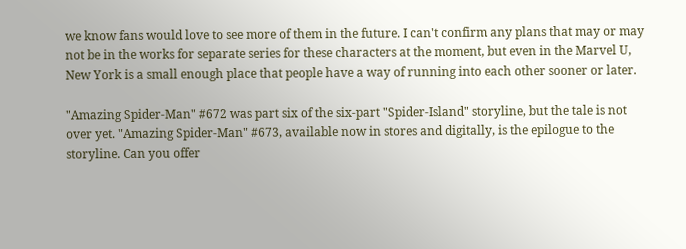we know fans would love to see more of them in the future. I can't confirm any plans that may or may not be in the works for separate series for these characters at the moment, but even in the Marvel U, New York is a small enough place that people have a way of running into each other sooner or later.

"Amazing Spider-Man" #672 was part six of the six-part "Spider-Island" storyline, but the tale is not over yet. "Amazing Spider-Man" #673, available now in stores and digitally, is the epilogue to the storyline. Can you offer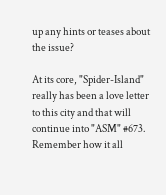up any hints or teases about the issue?

At its core, "Spider-Island" really has been a love letter to this city and that will continue into "ASM" #673. Remember how it all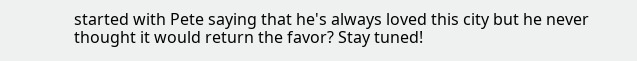started with Pete saying that he's always loved this city but he never thought it would return the favor? Stay tuned!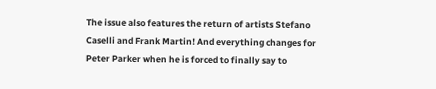The issue also features the return of artists Stefano Caselli and Frank Martin! And everything changes for Peter Parker when he is forced to finally say to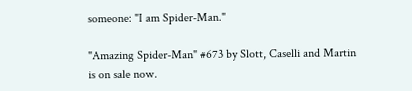someone: "I am Spider-Man."

"Amazing Spider-Man" #673 by Slott, Caselli and Martin is on sale now.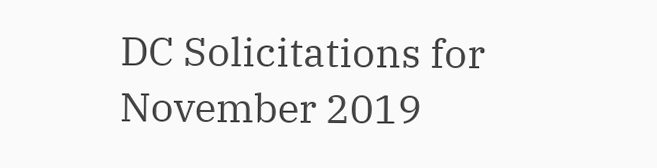DC Solicitations for November 2019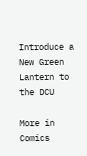Introduce a New Green Lantern to the DCU

More in Comics